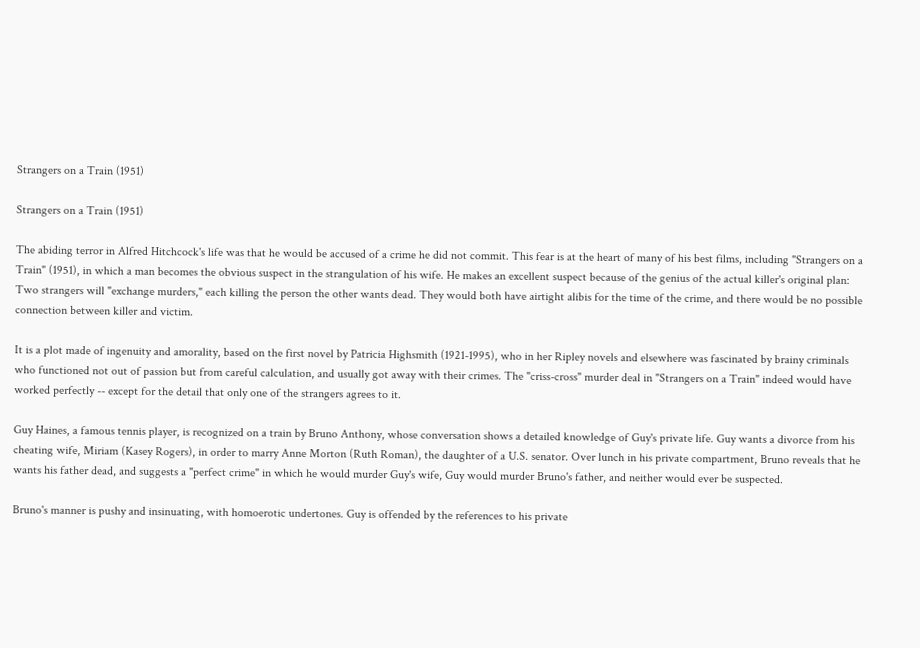Strangers on a Train (1951)

Strangers on a Train (1951)

The abiding terror in Alfred Hitchcock's life was that he would be accused of a crime he did not commit. This fear is at the heart of many of his best films, including "Strangers on a Train" (1951), in which a man becomes the obvious suspect in the strangulation of his wife. He makes an excellent suspect because of the genius of the actual killer's original plan: Two strangers will "exchange murders," each killing the person the other wants dead. They would both have airtight alibis for the time of the crime, and there would be no possible connection between killer and victim.

It is a plot made of ingenuity and amorality, based on the first novel by Patricia Highsmith (1921-1995), who in her Ripley novels and elsewhere was fascinated by brainy criminals who functioned not out of passion but from careful calculation, and usually got away with their crimes. The "criss-cross" murder deal in "Strangers on a Train" indeed would have worked perfectly -- except for the detail that only one of the strangers agrees to it.

Guy Haines, a famous tennis player, is recognized on a train by Bruno Anthony, whose conversation shows a detailed knowledge of Guy's private life. Guy wants a divorce from his cheating wife, Miriam (Kasey Rogers), in order to marry Anne Morton (Ruth Roman), the daughter of a U.S. senator. Over lunch in his private compartment, Bruno reveals that he wants his father dead, and suggests a "perfect crime" in which he would murder Guy's wife, Guy would murder Bruno's father, and neither would ever be suspected.

Bruno's manner is pushy and insinuating, with homoerotic undertones. Guy is offended by the references to his private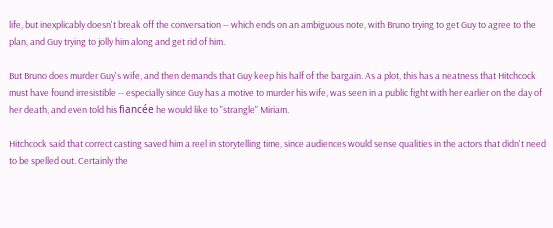life, but inexplicably doesn't break off the conversation -- which ends on an ambiguous note, with Bruno trying to get Guy to agree to the plan, and Guy trying to jolly him along and get rid of him.

But Bruno does murder Guy's wife, and then demands that Guy keep his half of the bargain. As a plot, this has a neatness that Hitchcock must have found irresistible -- especially since Guy has a motive to murder his wife, was seen in a public fight with her earlier on the day of her death, and even told his fiancée he would like to "strangle" Miriam.

Hitchcock said that correct casting saved him a reel in storytelling time, since audiences would sense qualities in the actors that didn't need to be spelled out. Certainly the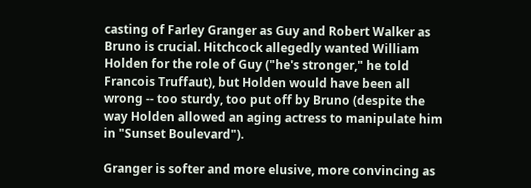casting of Farley Granger as Guy and Robert Walker as Bruno is crucial. Hitchcock allegedly wanted William Holden for the role of Guy ("he's stronger," he told Francois Truffaut), but Holden would have been all wrong -- too sturdy, too put off by Bruno (despite the way Holden allowed an aging actress to manipulate him in "Sunset Boulevard").

Granger is softer and more elusive, more convincing as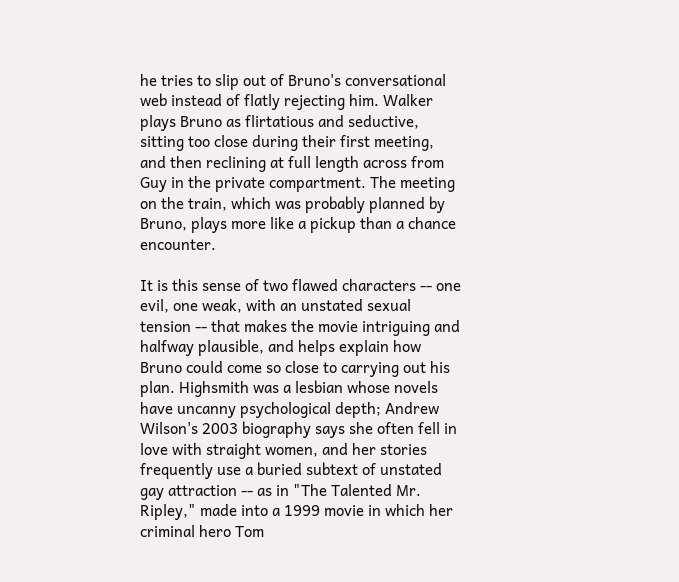he tries to slip out of Bruno's conversational web instead of flatly rejecting him. Walker plays Bruno as flirtatious and seductive, sitting too close during their first meeting, and then reclining at full length across from Guy in the private compartment. The meeting on the train, which was probably planned by Bruno, plays more like a pickup than a chance encounter.

It is this sense of two flawed characters -- one evil, one weak, with an unstated sexual tension -- that makes the movie intriguing and halfway plausible, and helps explain how Bruno could come so close to carrying out his plan. Highsmith was a lesbian whose novels have uncanny psychological depth; Andrew Wilson's 2003 biography says she often fell in love with straight women, and her stories frequently use a buried subtext of unstated gay attraction -- as in "The Talented Mr. Ripley," made into a 1999 movie in which her criminal hero Tom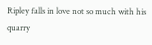Ripley falls in love not so much with his quarry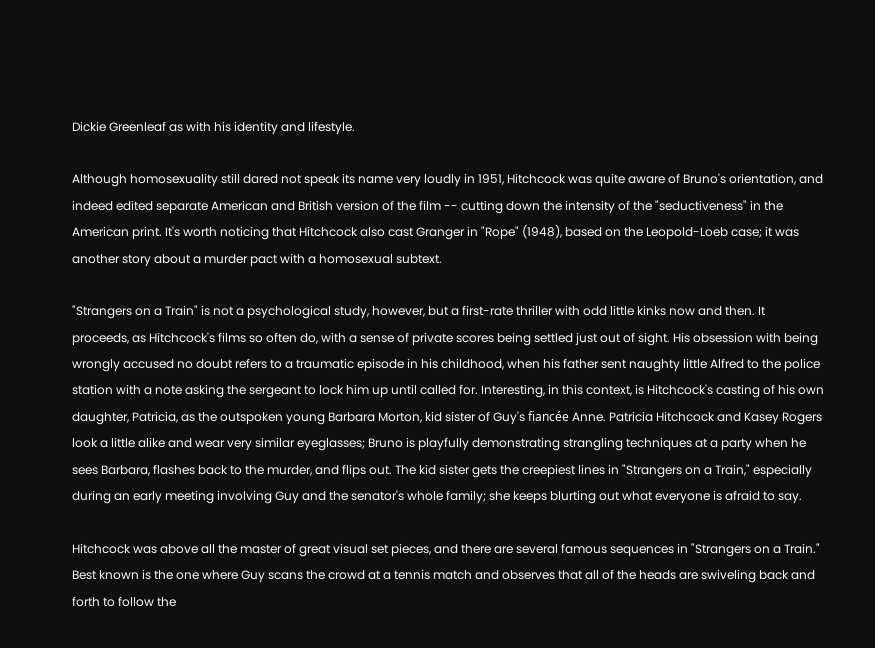Dickie Greenleaf as with his identity and lifestyle.

Although homosexuality still dared not speak its name very loudly in 1951, Hitchcock was quite aware of Bruno's orientation, and indeed edited separate American and British version of the film -- cutting down the intensity of the "seductiveness" in the American print. It's worth noticing that Hitchcock also cast Granger in "Rope" (1948), based on the Leopold-Loeb case; it was another story about a murder pact with a homosexual subtext.

"Strangers on a Train" is not a psychological study, however, but a first-rate thriller with odd little kinks now and then. It proceeds, as Hitchcock's films so often do, with a sense of private scores being settled just out of sight. His obsession with being wrongly accused no doubt refers to a traumatic episode in his childhood, when his father sent naughty little Alfred to the police station with a note asking the sergeant to lock him up until called for. Interesting, in this context, is Hitchcock's casting of his own daughter, Patricia, as the outspoken young Barbara Morton, kid sister of Guy's fiancée Anne. Patricia Hitchcock and Kasey Rogers look a little alike and wear very similar eyeglasses; Bruno is playfully demonstrating strangling techniques at a party when he sees Barbara, flashes back to the murder, and flips out. The kid sister gets the creepiest lines in "Strangers on a Train," especially during an early meeting involving Guy and the senator's whole family; she keeps blurting out what everyone is afraid to say.

Hitchcock was above all the master of great visual set pieces, and there are several famous sequences in "Strangers on a Train." Best known is the one where Guy scans the crowd at a tennis match and observes that all of the heads are swiveling back and forth to follow the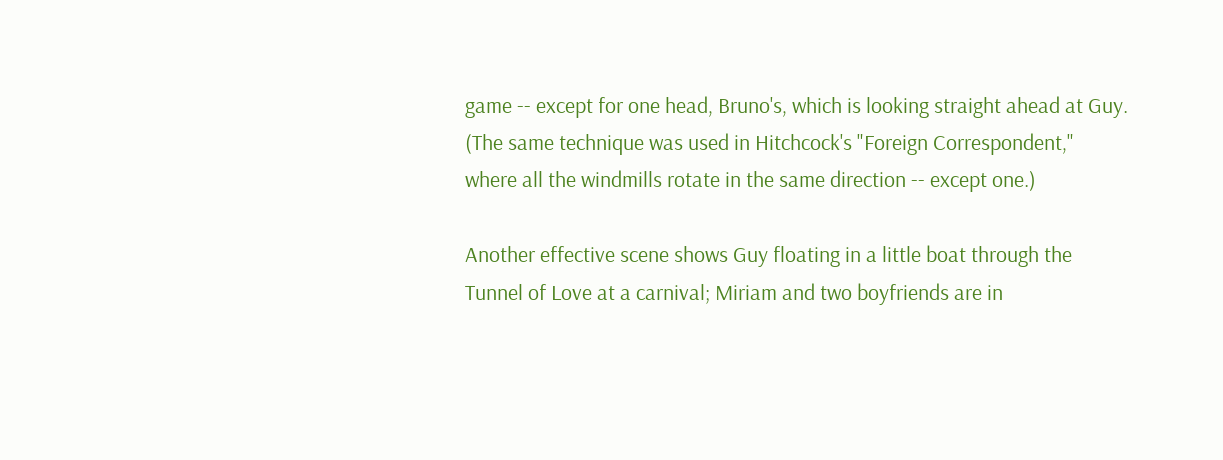game -- except for one head, Bruno's, which is looking straight ahead at Guy. (The same technique was used in Hitchcock's "Foreign Correspondent," where all the windmills rotate in the same direction -- except one.)

Another effective scene shows Guy floating in a little boat through the Tunnel of Love at a carnival; Miriam and two boyfriends are in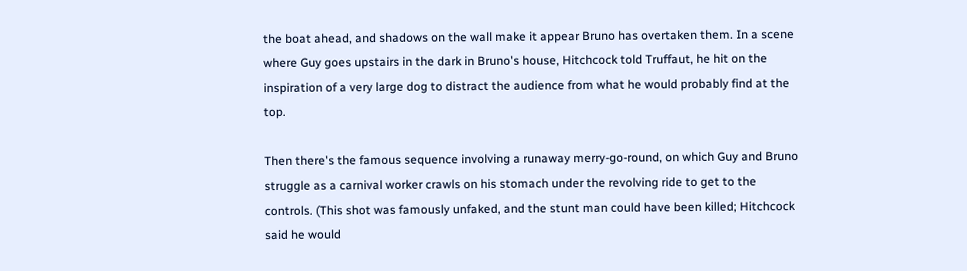the boat ahead, and shadows on the wall make it appear Bruno has overtaken them. In a scene where Guy goes upstairs in the dark in Bruno's house, Hitchcock told Truffaut, he hit on the inspiration of a very large dog to distract the audience from what he would probably find at the top.

Then there's the famous sequence involving a runaway merry-go-round, on which Guy and Bruno struggle as a carnival worker crawls on his stomach under the revolving ride to get to the controls. (This shot was famously unfaked, and the stunt man could have been killed; Hitchcock said he would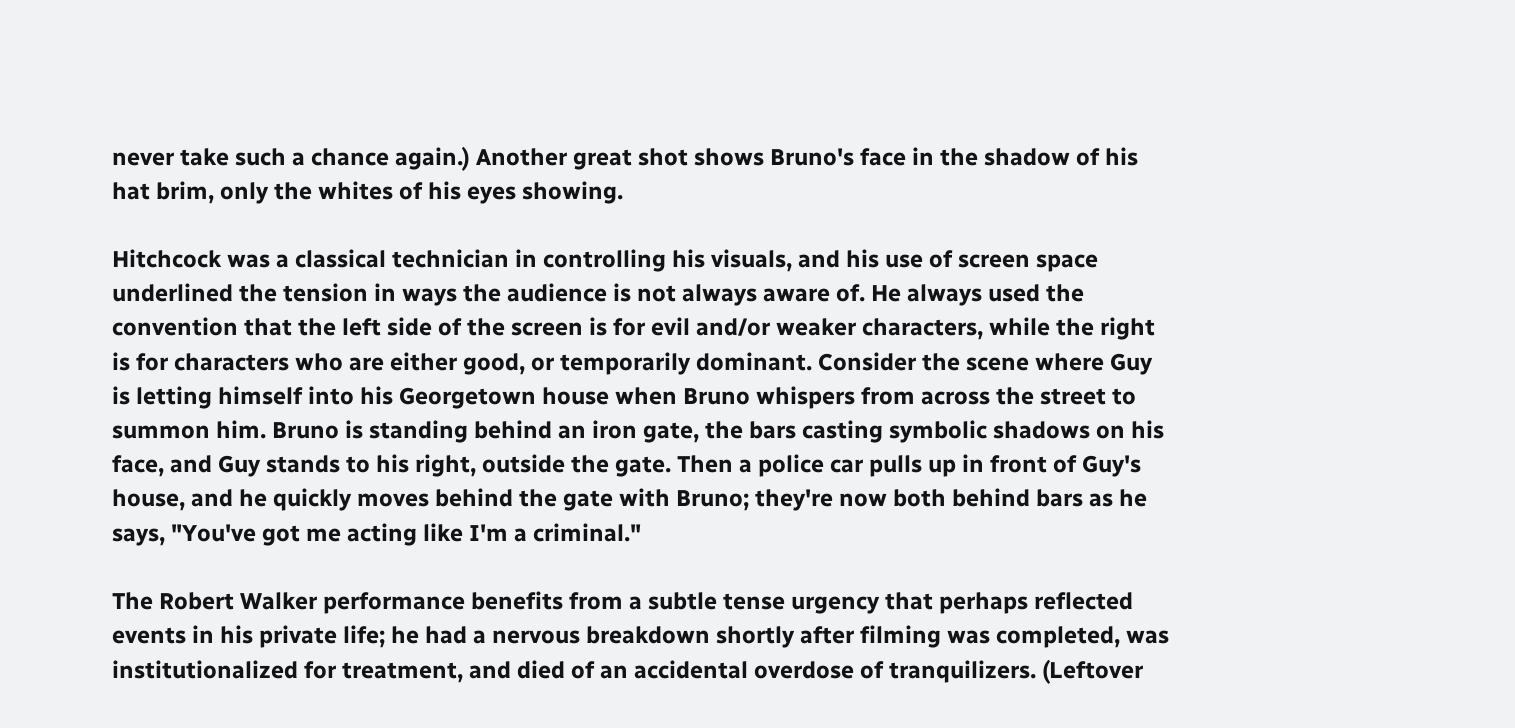never take such a chance again.) Another great shot shows Bruno's face in the shadow of his hat brim, only the whites of his eyes showing.

Hitchcock was a classical technician in controlling his visuals, and his use of screen space underlined the tension in ways the audience is not always aware of. He always used the convention that the left side of the screen is for evil and/or weaker characters, while the right is for characters who are either good, or temporarily dominant. Consider the scene where Guy is letting himself into his Georgetown house when Bruno whispers from across the street to summon him. Bruno is standing behind an iron gate, the bars casting symbolic shadows on his face, and Guy stands to his right, outside the gate. Then a police car pulls up in front of Guy's house, and he quickly moves behind the gate with Bruno; they're now both behind bars as he says, "You've got me acting like I'm a criminal."

The Robert Walker performance benefits from a subtle tense urgency that perhaps reflected events in his private life; he had a nervous breakdown shortly after filming was completed, was institutionalized for treatment, and died of an accidental overdose of tranquilizers. (Leftover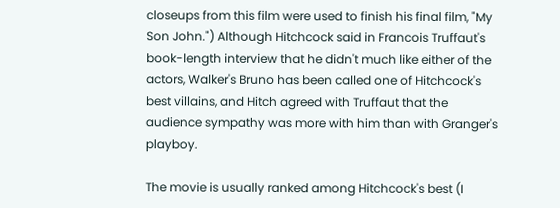closeups from this film were used to finish his final film, "My Son John.") Although Hitchcock said in Francois Truffaut's book-length interview that he didn't much like either of the actors, Walker's Bruno has been called one of Hitchcock's best villains, and Hitch agreed with Truffaut that the audience sympathy was more with him than with Granger's playboy.

The movie is usually ranked among Hitchcock's best (I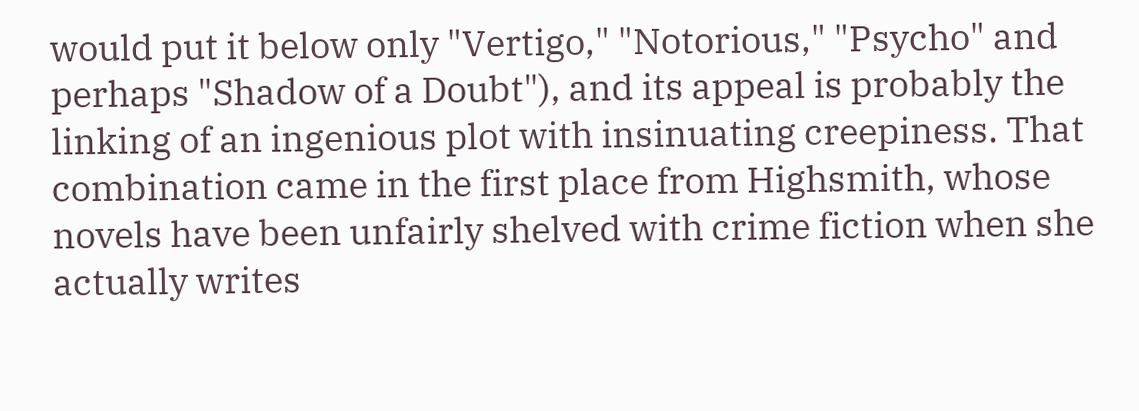would put it below only "Vertigo," "Notorious," "Psycho" and perhaps "Shadow of a Doubt"), and its appeal is probably the linking of an ingenious plot with insinuating creepiness. That combination came in the first place from Highsmith, whose novels have been unfairly shelved with crime fiction when she actually writes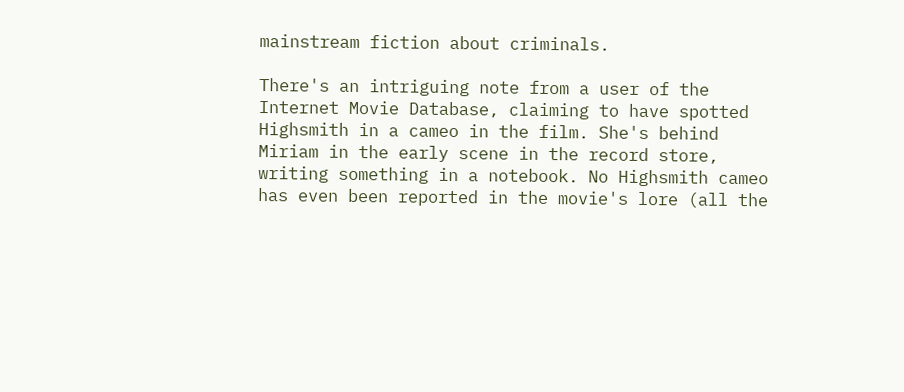mainstream fiction about criminals.

There's an intriguing note from a user of the Internet Movie Database, claiming to have spotted Highsmith in a cameo in the film. She's behind Miriam in the early scene in the record store, writing something in a notebook. No Highsmith cameo has even been reported in the movie's lore (all the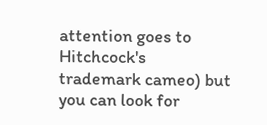attention goes to Hitchcock's trademark cameo) but you can look for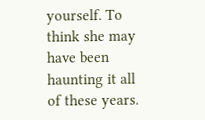yourself. To think she may have been haunting it all of these years.